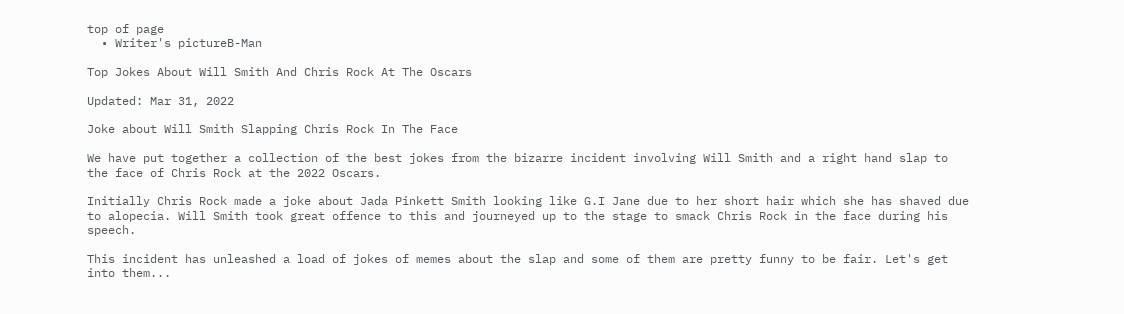top of page
  • Writer's pictureB-Man

Top Jokes About Will Smith And Chris Rock At The Oscars

Updated: Mar 31, 2022

Joke about Will Smith Slapping Chris Rock In The Face

We have put together a collection of the best jokes from the bizarre incident involving Will Smith and a right hand slap to the face of Chris Rock at the 2022 Oscars.

Initially Chris Rock made a joke about Jada Pinkett Smith looking like G.I Jane due to her short hair which she has shaved due to alopecia. Will Smith took great offence to this and journeyed up to the stage to smack Chris Rock in the face during his speech.

This incident has unleashed a load of jokes of memes about the slap and some of them are pretty funny to be fair. Let's get into them...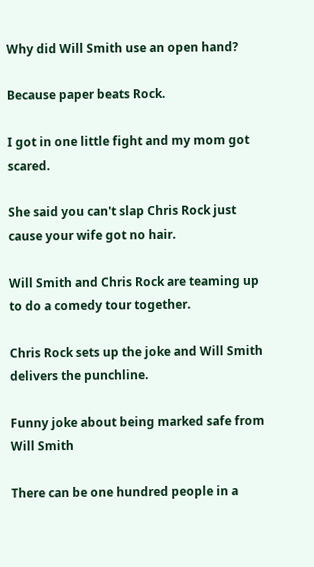Why did Will Smith use an open hand?

Because paper beats Rock.

I got in one little fight and my mom got scared.

She said you can't slap Chris Rock just cause your wife got no hair.

Will Smith and Chris Rock are teaming up to do a comedy tour together.

Chris Rock sets up the joke and Will Smith delivers the punchline.

Funny joke about being marked safe from Will Smith

There can be one hundred people in a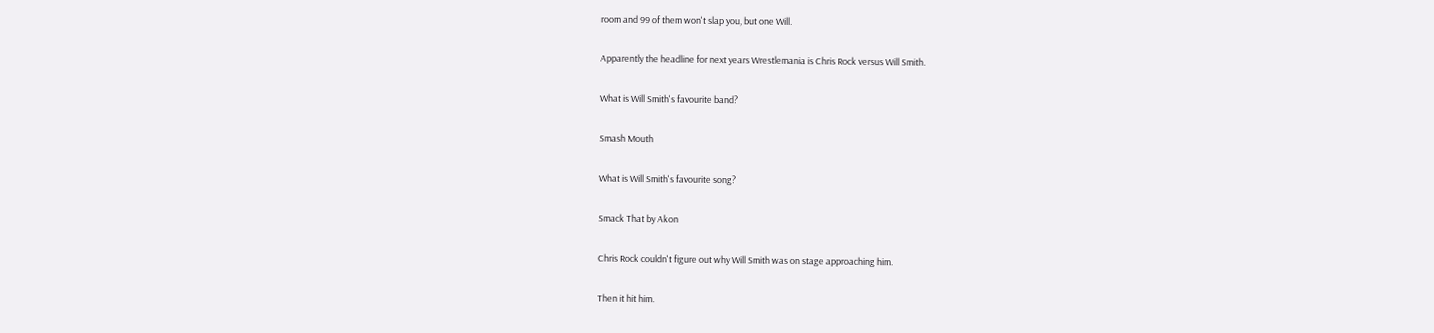room and 99 of them won't slap you, but one Will.

Apparently the headline for next years Wrestlemania is Chris Rock versus Will Smith.

What is Will Smith's favourite band?

Smash Mouth

What is Will Smith's favourite song?

Smack That by Akon

Chris Rock couldn't figure out why Will Smith was on stage approaching him.

Then it hit him.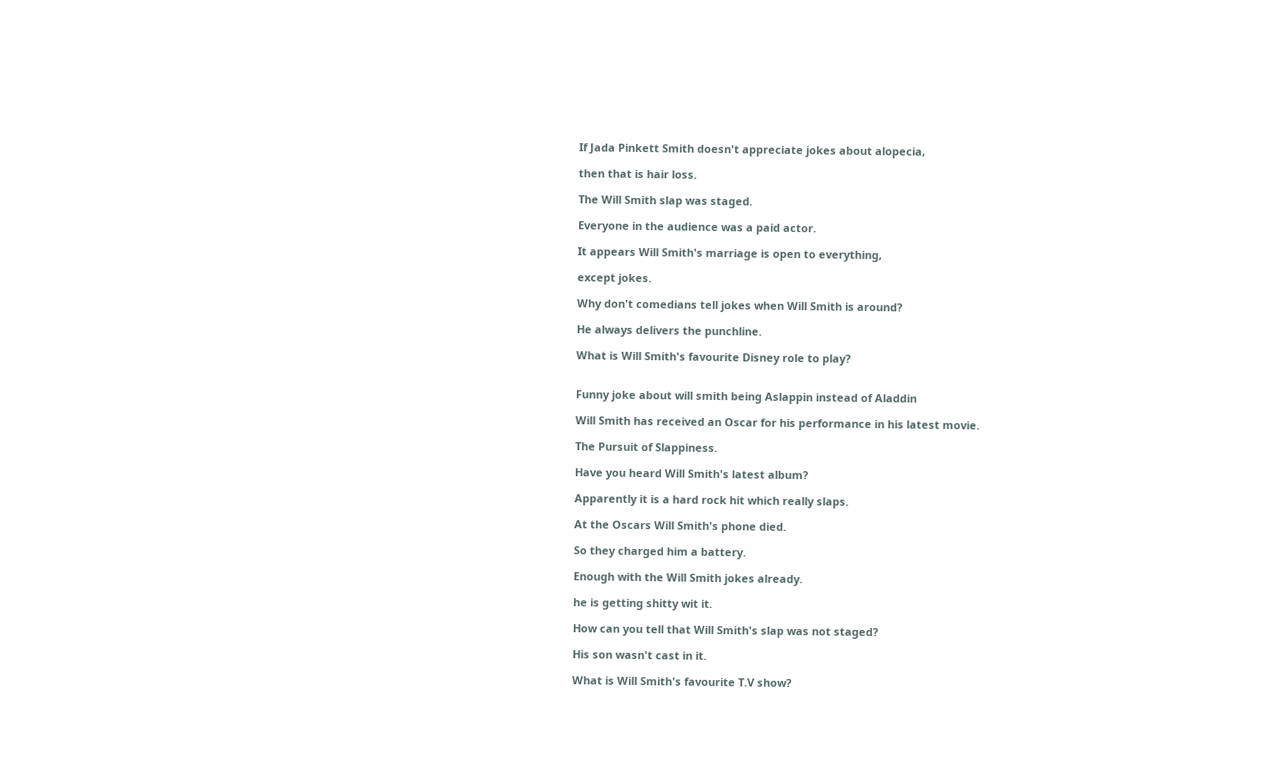If Jada Pinkett Smith doesn't appreciate jokes about alopecia,

then that is hair loss.

The Will Smith slap was staged.

Everyone in the audience was a paid actor.

It appears Will Smith's marriage is open to everything,

except jokes.

Why don't comedians tell jokes when Will Smith is around?

He always delivers the punchline.

What is Will Smith's favourite Disney role to play?


Funny joke about will smith being Aslappin instead of Aladdin

Will Smith has received an Oscar for his performance in his latest movie.

The Pursuit of Slappiness.

Have you heard Will Smith's latest album?

Apparently it is a hard rock hit which really slaps.

At the Oscars Will Smith's phone died.

So they charged him a battery.

Enough with the Will Smith jokes already.

he is getting shitty wit it.

How can you tell that Will Smith's slap was not staged?

His son wasn't cast in it.

What is Will Smith's favourite T.V show?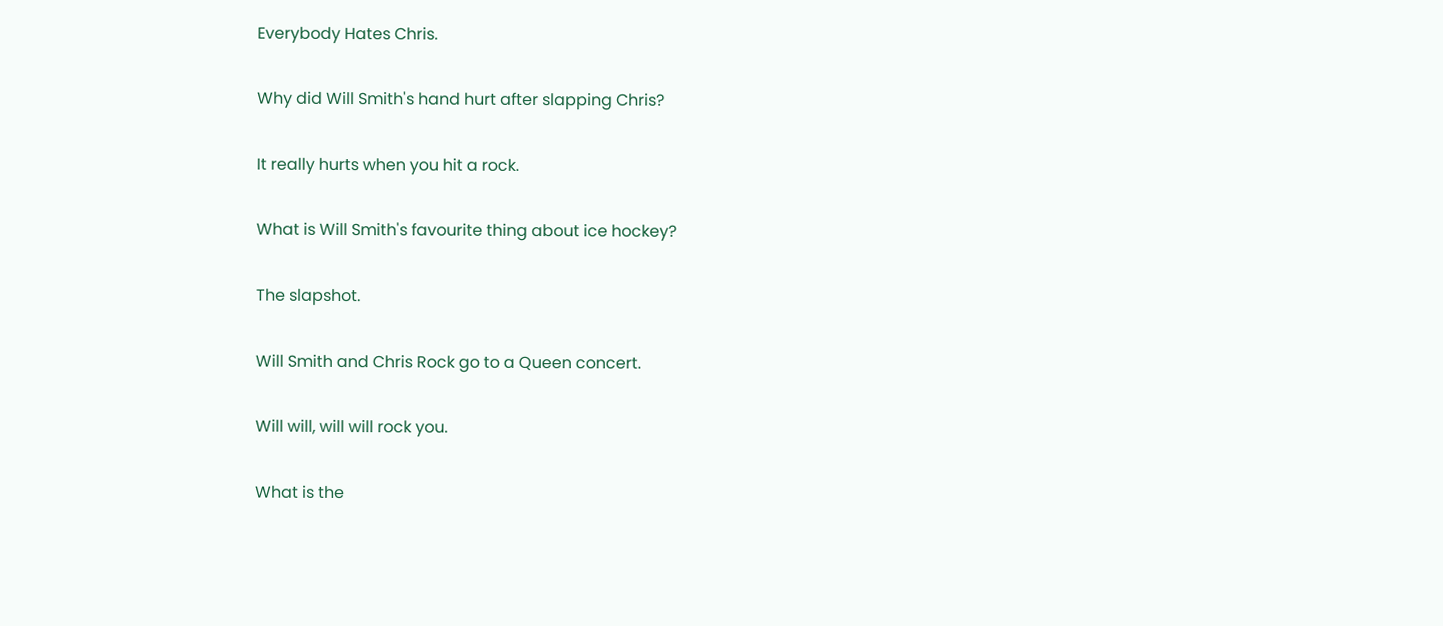Everybody Hates Chris.

Why did Will Smith's hand hurt after slapping Chris?

It really hurts when you hit a rock.

What is Will Smith's favourite thing about ice hockey?

The slapshot.

Will Smith and Chris Rock go to a Queen concert.

Will will, will will rock you.

What is the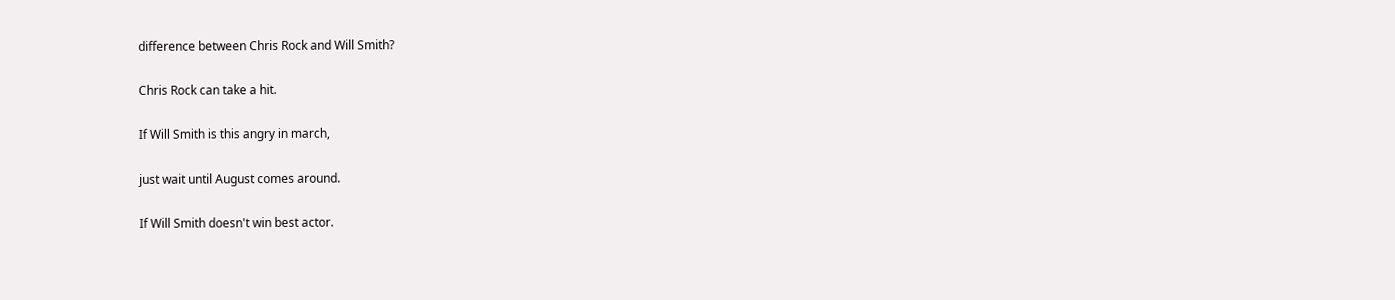difference between Chris Rock and Will Smith?

Chris Rock can take a hit.

If Will Smith is this angry in march,

just wait until August comes around.

If Will Smith doesn't win best actor.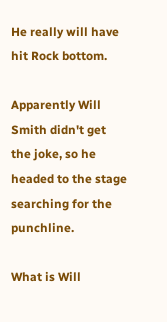He really will have hit Rock bottom.

Apparently Will Smith didn't get the joke, so he headed to the stage searching for the punchline.

What is Will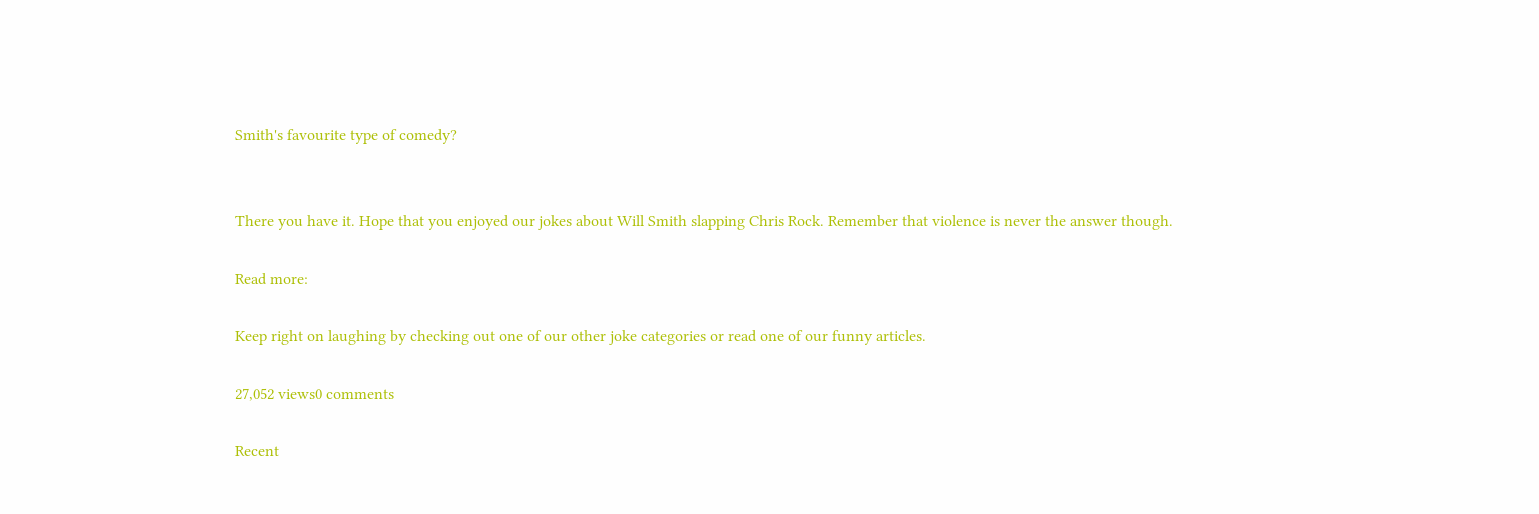Smith's favourite type of comedy?


There you have it. Hope that you enjoyed our jokes about Will Smith slapping Chris Rock. Remember that violence is never the answer though.

Read more:

Keep right on laughing by checking out one of our other joke categories or read one of our funny articles.

27,052 views0 comments

Recent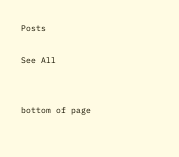Posts

See All


bottom of page